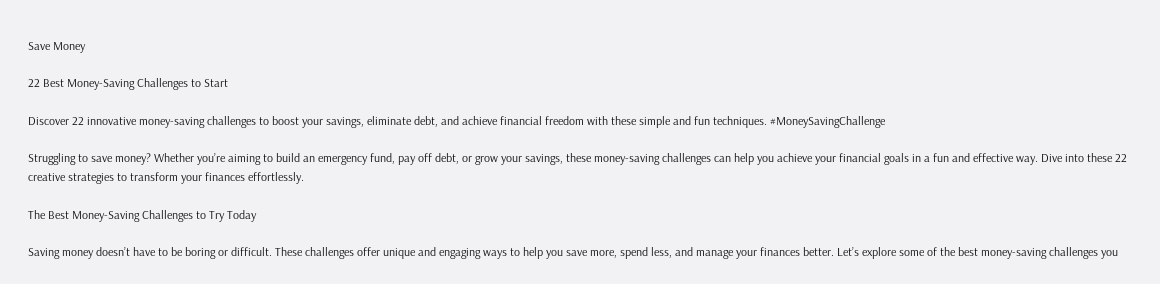Save Money

22 Best Money-Saving Challenges to Start

Discover 22 innovative money-saving challenges to boost your savings, eliminate debt, and achieve financial freedom with these simple and fun techniques. #MoneySavingChallenge

Struggling to save money? Whether you’re aiming to build an emergency fund, pay off debt, or grow your savings, these money-saving challenges can help you achieve your financial goals in a fun and effective way. Dive into these 22 creative strategies to transform your finances effortlessly.

The Best Money-Saving Challenges to Try Today

Saving money doesn’t have to be boring or difficult. These challenges offer unique and engaging ways to help you save more, spend less, and manage your finances better. Let’s explore some of the best money-saving challenges you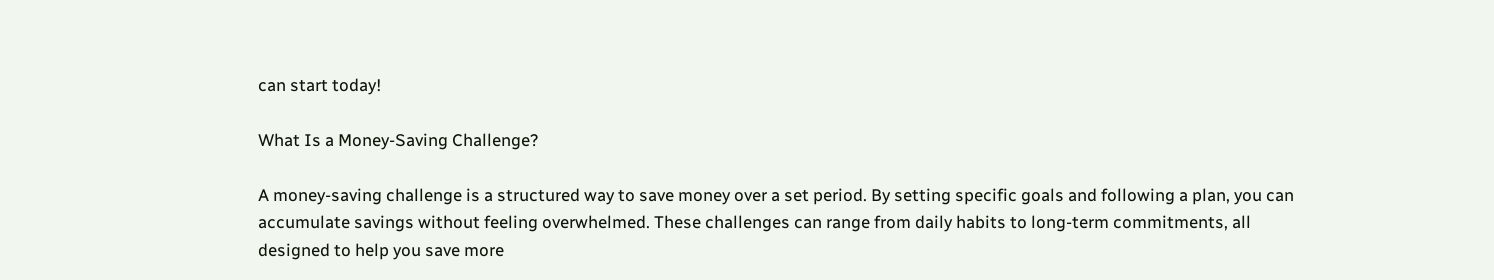can start today!

What Is a Money-Saving Challenge?

A money-saving challenge is a structured way to save money over a set period. By setting specific goals and following a plan, you can accumulate savings without feeling overwhelmed. These challenges can range from daily habits to long-term commitments, all designed to help you save more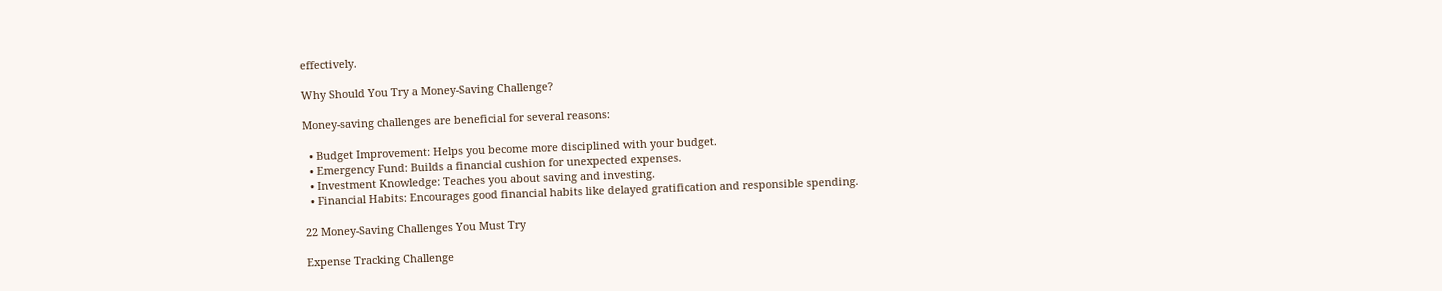effectively.

Why Should You Try a Money-Saving Challenge?

Money-saving challenges are beneficial for several reasons:

  • Budget Improvement: Helps you become more disciplined with your budget.
  • Emergency Fund: Builds a financial cushion for unexpected expenses.
  • Investment Knowledge: Teaches you about saving and investing.
  • Financial Habits: Encourages good financial habits like delayed gratification and responsible spending.

22 Money-Saving Challenges You Must Try

Expense Tracking Challenge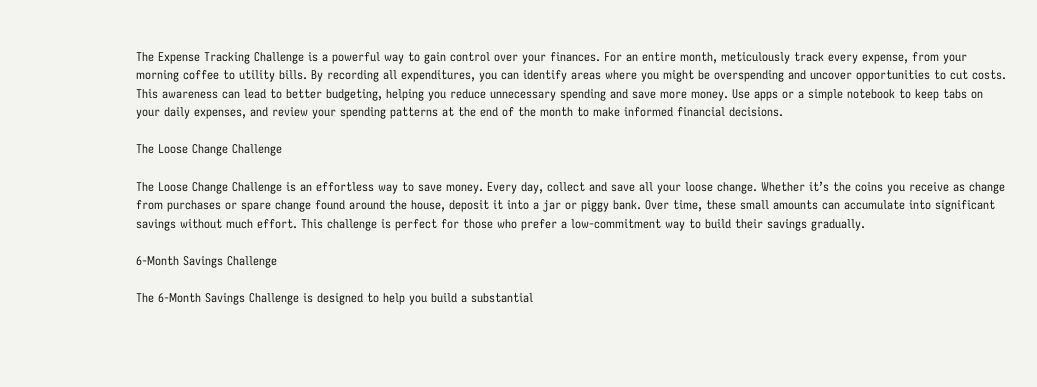The Expense Tracking Challenge is a powerful way to gain control over your finances. For an entire month, meticulously track every expense, from your morning coffee to utility bills. By recording all expenditures, you can identify areas where you might be overspending and uncover opportunities to cut costs. This awareness can lead to better budgeting, helping you reduce unnecessary spending and save more money. Use apps or a simple notebook to keep tabs on your daily expenses, and review your spending patterns at the end of the month to make informed financial decisions.

The Loose Change Challenge

The Loose Change Challenge is an effortless way to save money. Every day, collect and save all your loose change. Whether it’s the coins you receive as change from purchases or spare change found around the house, deposit it into a jar or piggy bank. Over time, these small amounts can accumulate into significant savings without much effort. This challenge is perfect for those who prefer a low-commitment way to build their savings gradually.

6-Month Savings Challenge

The 6-Month Savings Challenge is designed to help you build a substantial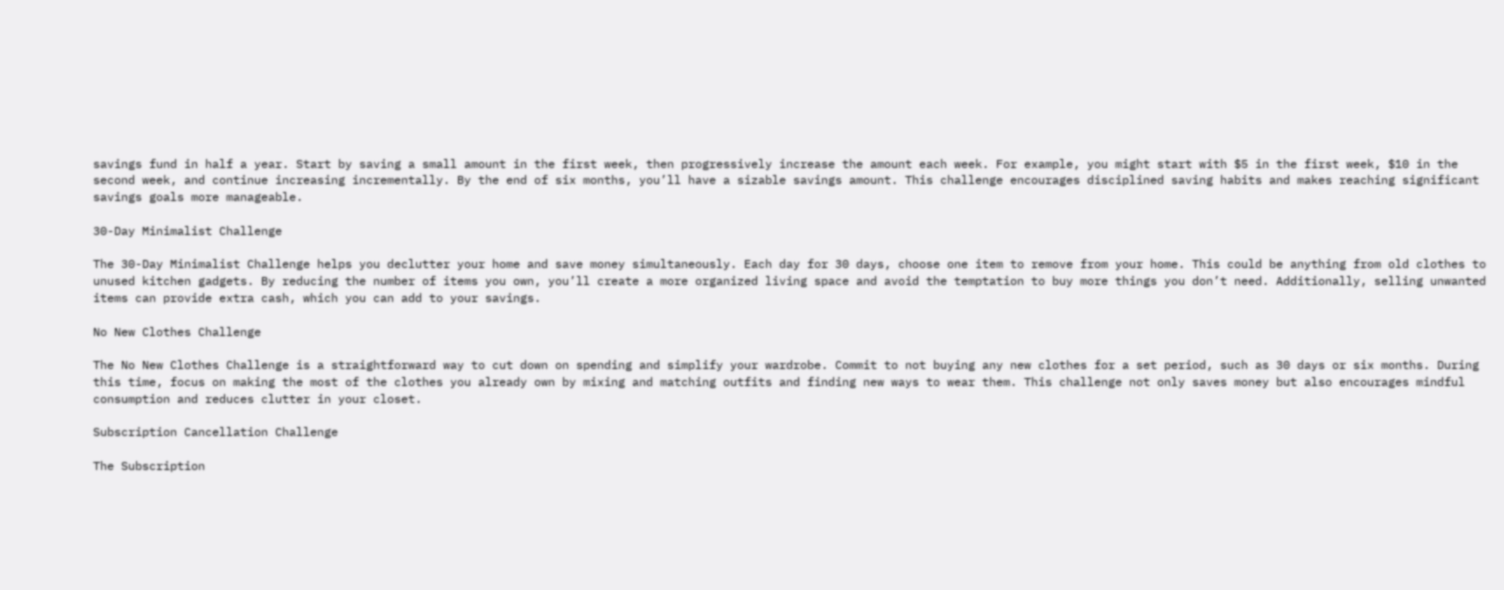savings fund in half a year. Start by saving a small amount in the first week, then progressively increase the amount each week. For example, you might start with $5 in the first week, $10 in the second week, and continue increasing incrementally. By the end of six months, you’ll have a sizable savings amount. This challenge encourages disciplined saving habits and makes reaching significant savings goals more manageable.

30-Day Minimalist Challenge

The 30-Day Minimalist Challenge helps you declutter your home and save money simultaneously. Each day for 30 days, choose one item to remove from your home. This could be anything from old clothes to unused kitchen gadgets. By reducing the number of items you own, you’ll create a more organized living space and avoid the temptation to buy more things you don’t need. Additionally, selling unwanted items can provide extra cash, which you can add to your savings.

No New Clothes Challenge

The No New Clothes Challenge is a straightforward way to cut down on spending and simplify your wardrobe. Commit to not buying any new clothes for a set period, such as 30 days or six months. During this time, focus on making the most of the clothes you already own by mixing and matching outfits and finding new ways to wear them. This challenge not only saves money but also encourages mindful consumption and reduces clutter in your closet.

Subscription Cancellation Challenge

The Subscription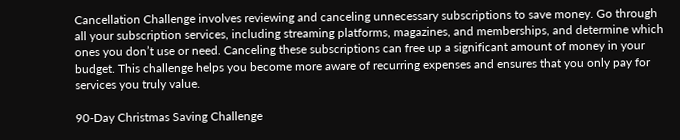Cancellation Challenge involves reviewing and canceling unnecessary subscriptions to save money. Go through all your subscription services, including streaming platforms, magazines, and memberships, and determine which ones you don’t use or need. Canceling these subscriptions can free up a significant amount of money in your budget. This challenge helps you become more aware of recurring expenses and ensures that you only pay for services you truly value.

90-Day Christmas Saving Challenge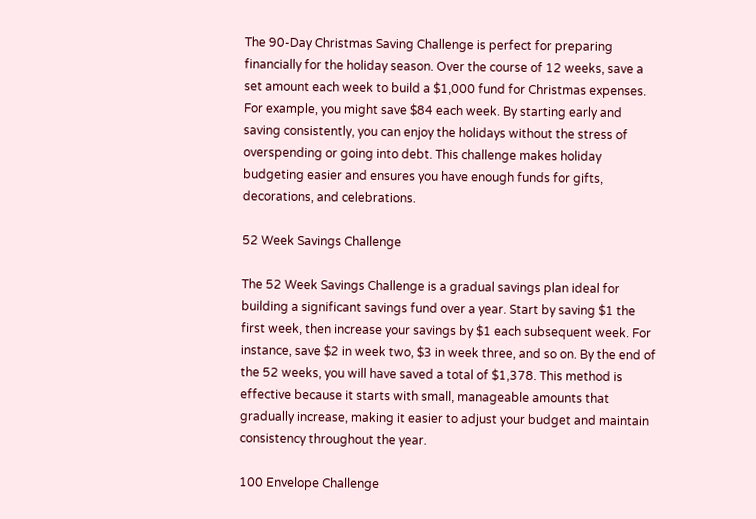The 90-Day Christmas Saving Challenge is perfect for preparing financially for the holiday season. Over the course of 12 weeks, save a set amount each week to build a $1,000 fund for Christmas expenses. For example, you might save $84 each week. By starting early and saving consistently, you can enjoy the holidays without the stress of overspending or going into debt. This challenge makes holiday budgeting easier and ensures you have enough funds for gifts, decorations, and celebrations.

52 Week Savings Challenge

The 52 Week Savings Challenge is a gradual savings plan ideal for building a significant savings fund over a year. Start by saving $1 the first week, then increase your savings by $1 each subsequent week. For instance, save $2 in week two, $3 in week three, and so on. By the end of the 52 weeks, you will have saved a total of $1,378. This method is effective because it starts with small, manageable amounts that gradually increase, making it easier to adjust your budget and maintain consistency throughout the year.

100 Envelope Challenge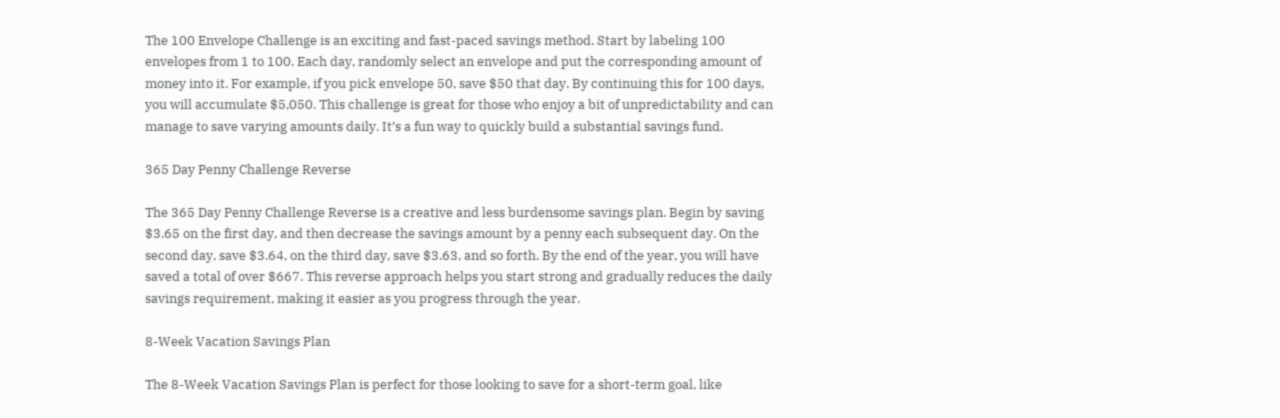The 100 Envelope Challenge is an exciting and fast-paced savings method. Start by labeling 100 envelopes from 1 to 100. Each day, randomly select an envelope and put the corresponding amount of money into it. For example, if you pick envelope 50, save $50 that day. By continuing this for 100 days, you will accumulate $5,050. This challenge is great for those who enjoy a bit of unpredictability and can manage to save varying amounts daily. It’s a fun way to quickly build a substantial savings fund.

365 Day Penny Challenge Reverse

The 365 Day Penny Challenge Reverse is a creative and less burdensome savings plan. Begin by saving $3.65 on the first day, and then decrease the savings amount by a penny each subsequent day. On the second day, save $3.64, on the third day, save $3.63, and so forth. By the end of the year, you will have saved a total of over $667. This reverse approach helps you start strong and gradually reduces the daily savings requirement, making it easier as you progress through the year.

8-Week Vacation Savings Plan

The 8-Week Vacation Savings Plan is perfect for those looking to save for a short-term goal, like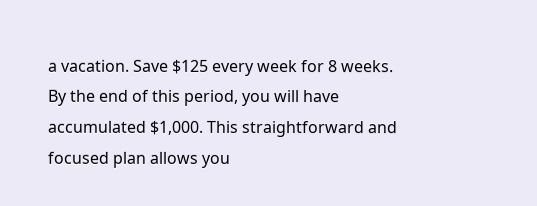a vacation. Save $125 every week for 8 weeks. By the end of this period, you will have accumulated $1,000. This straightforward and focused plan allows you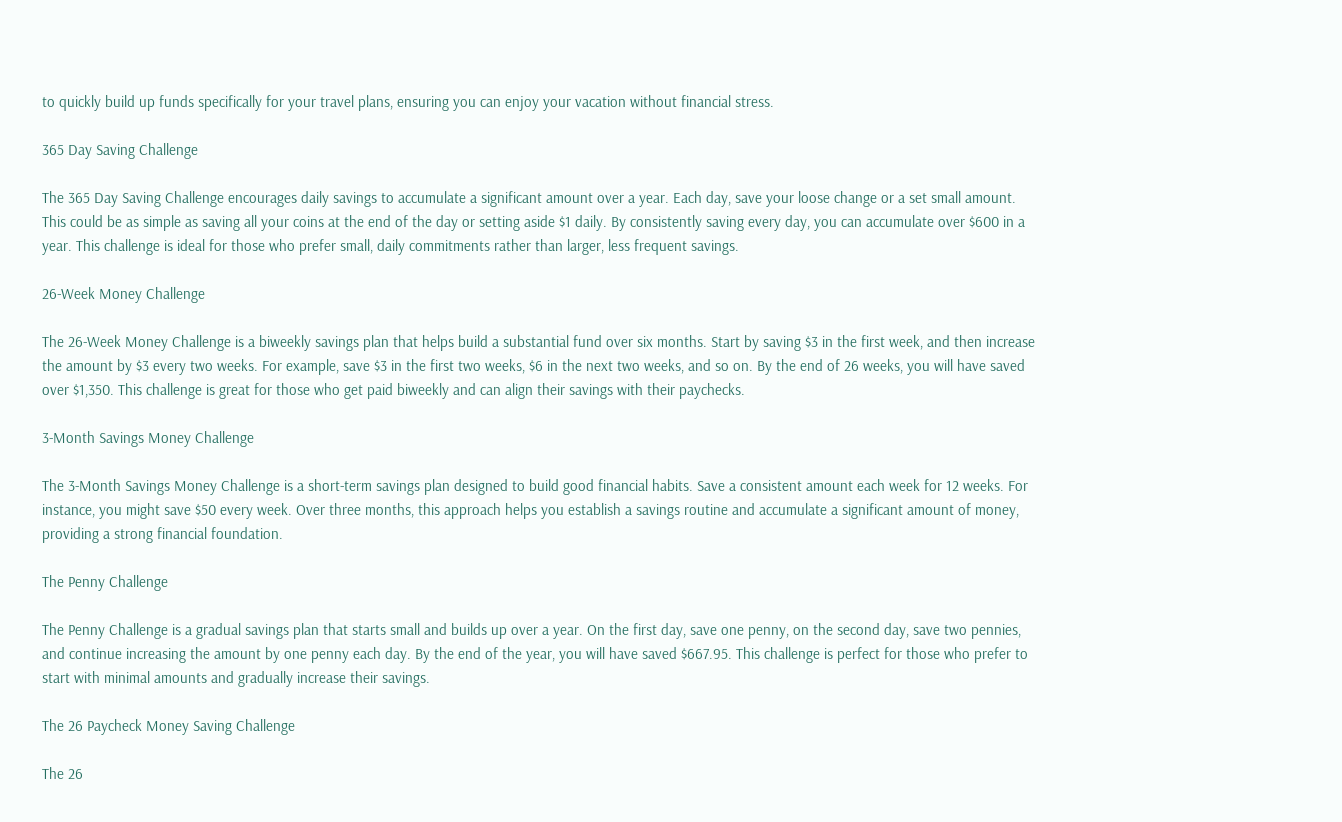to quickly build up funds specifically for your travel plans, ensuring you can enjoy your vacation without financial stress.

365 Day Saving Challenge

The 365 Day Saving Challenge encourages daily savings to accumulate a significant amount over a year. Each day, save your loose change or a set small amount. This could be as simple as saving all your coins at the end of the day or setting aside $1 daily. By consistently saving every day, you can accumulate over $600 in a year. This challenge is ideal for those who prefer small, daily commitments rather than larger, less frequent savings.

26-Week Money Challenge

The 26-Week Money Challenge is a biweekly savings plan that helps build a substantial fund over six months. Start by saving $3 in the first week, and then increase the amount by $3 every two weeks. For example, save $3 in the first two weeks, $6 in the next two weeks, and so on. By the end of 26 weeks, you will have saved over $1,350. This challenge is great for those who get paid biweekly and can align their savings with their paychecks.

3-Month Savings Money Challenge

The 3-Month Savings Money Challenge is a short-term savings plan designed to build good financial habits. Save a consistent amount each week for 12 weeks. For instance, you might save $50 every week. Over three months, this approach helps you establish a savings routine and accumulate a significant amount of money, providing a strong financial foundation.

The Penny Challenge

The Penny Challenge is a gradual savings plan that starts small and builds up over a year. On the first day, save one penny, on the second day, save two pennies, and continue increasing the amount by one penny each day. By the end of the year, you will have saved $667.95. This challenge is perfect for those who prefer to start with minimal amounts and gradually increase their savings.

The 26 Paycheck Money Saving Challenge

The 26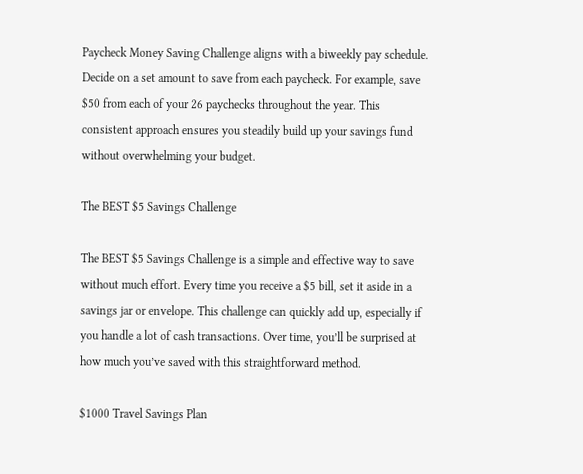Paycheck Money Saving Challenge aligns with a biweekly pay schedule. Decide on a set amount to save from each paycheck. For example, save $50 from each of your 26 paychecks throughout the year. This consistent approach ensures you steadily build up your savings fund without overwhelming your budget.

The BEST $5 Savings Challenge

The BEST $5 Savings Challenge is a simple and effective way to save without much effort. Every time you receive a $5 bill, set it aside in a savings jar or envelope. This challenge can quickly add up, especially if you handle a lot of cash transactions. Over time, you’ll be surprised at how much you’ve saved with this straightforward method.

$1000 Travel Savings Plan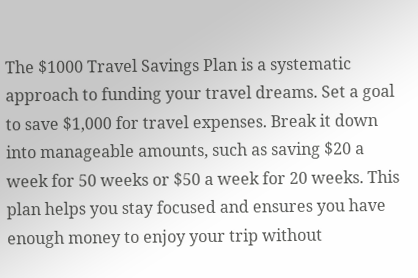The $1000 Travel Savings Plan is a systematic approach to funding your travel dreams. Set a goal to save $1,000 for travel expenses. Break it down into manageable amounts, such as saving $20 a week for 50 weeks or $50 a week for 20 weeks. This plan helps you stay focused and ensures you have enough money to enjoy your trip without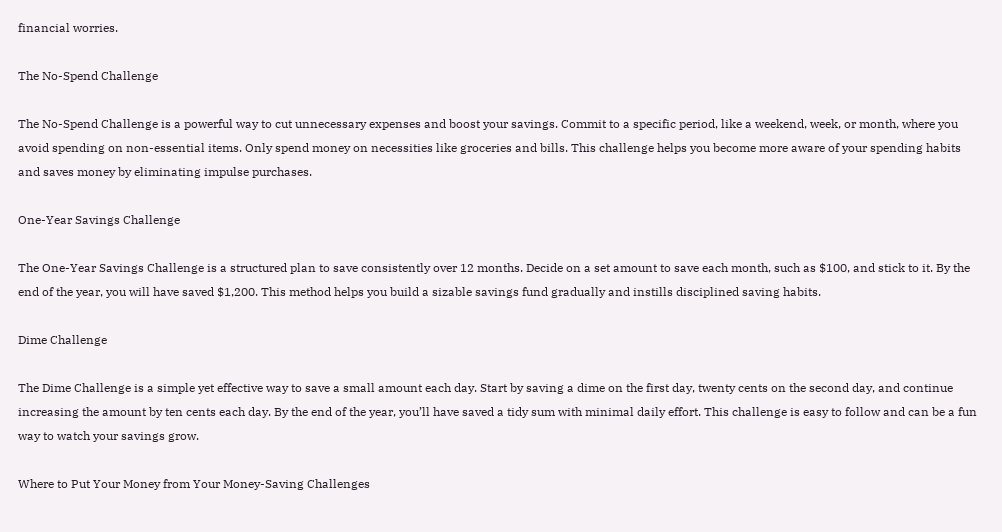financial worries.

The No-Spend Challenge

The No-Spend Challenge is a powerful way to cut unnecessary expenses and boost your savings. Commit to a specific period, like a weekend, week, or month, where you avoid spending on non-essential items. Only spend money on necessities like groceries and bills. This challenge helps you become more aware of your spending habits and saves money by eliminating impulse purchases.

One-Year Savings Challenge

The One-Year Savings Challenge is a structured plan to save consistently over 12 months. Decide on a set amount to save each month, such as $100, and stick to it. By the end of the year, you will have saved $1,200. This method helps you build a sizable savings fund gradually and instills disciplined saving habits.

Dime Challenge

The Dime Challenge is a simple yet effective way to save a small amount each day. Start by saving a dime on the first day, twenty cents on the second day, and continue increasing the amount by ten cents each day. By the end of the year, you’ll have saved a tidy sum with minimal daily effort. This challenge is easy to follow and can be a fun way to watch your savings grow.

Where to Put Your Money from Your Money-Saving Challenges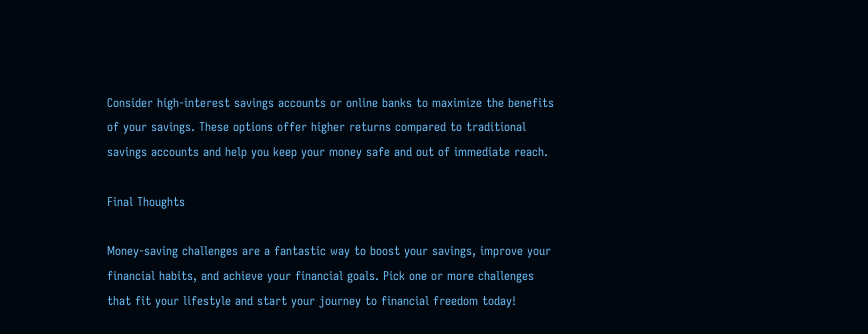Consider high-interest savings accounts or online banks to maximize the benefits of your savings. These options offer higher returns compared to traditional savings accounts and help you keep your money safe and out of immediate reach.

Final Thoughts

Money-saving challenges are a fantastic way to boost your savings, improve your financial habits, and achieve your financial goals. Pick one or more challenges that fit your lifestyle and start your journey to financial freedom today!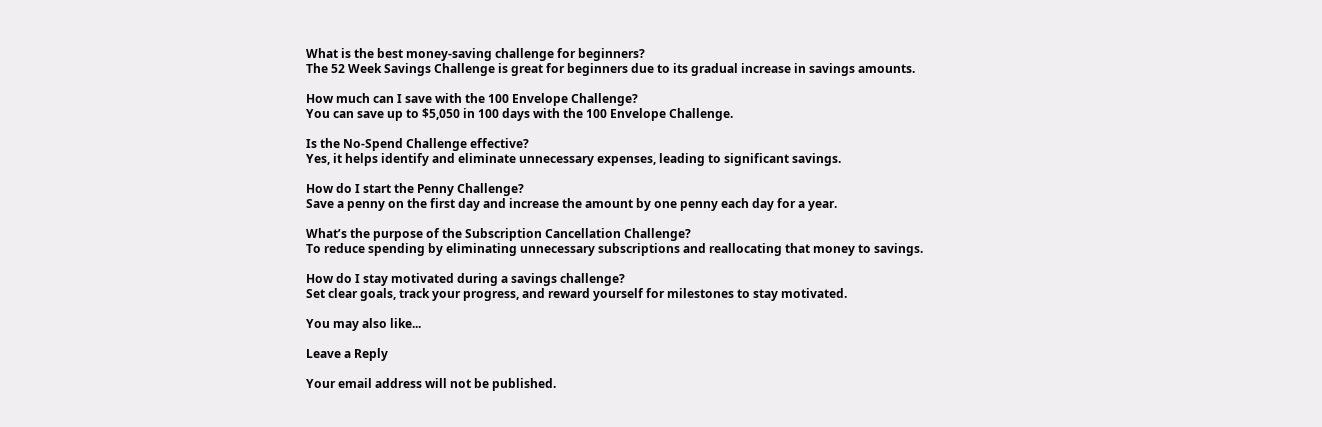What is the best money-saving challenge for beginners?
The 52 Week Savings Challenge is great for beginners due to its gradual increase in savings amounts.

How much can I save with the 100 Envelope Challenge?
You can save up to $5,050 in 100 days with the 100 Envelope Challenge.

Is the No-Spend Challenge effective?
Yes, it helps identify and eliminate unnecessary expenses, leading to significant savings.

How do I start the Penny Challenge?
Save a penny on the first day and increase the amount by one penny each day for a year.

What’s the purpose of the Subscription Cancellation Challenge?
To reduce spending by eliminating unnecessary subscriptions and reallocating that money to savings.

How do I stay motivated during a savings challenge?
Set clear goals, track your progress, and reward yourself for milestones to stay motivated.

You may also like...

Leave a Reply

Your email address will not be published.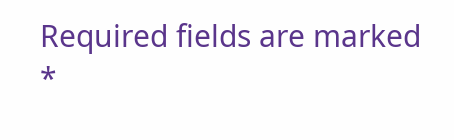Required fields are marked *